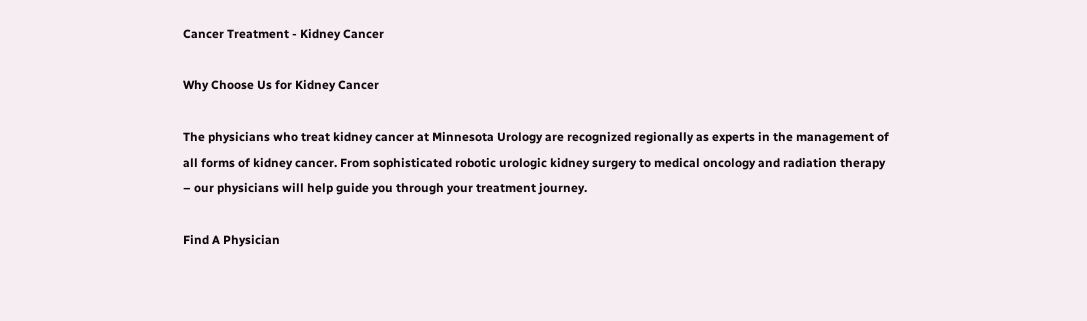Cancer Treatment - Kidney Cancer

Why Choose Us for Kidney Cancer

The physicians who treat kidney cancer at Minnesota Urology are recognized regionally as experts in the management of all forms of kidney cancer. From sophisticated robotic urologic kidney surgery to medical oncology and radiation therapy – our physicians will help guide you through your treatment journey.

Find A Physician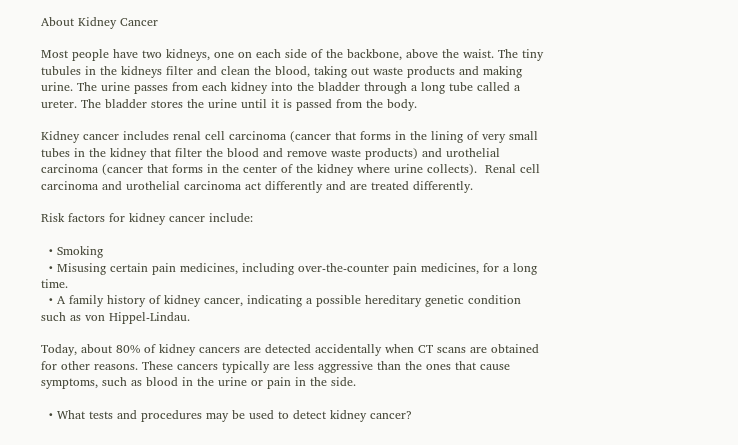About Kidney Cancer

Most people have two kidneys, one on each side of the backbone, above the waist. The tiny tubules in the kidneys filter and clean the blood, taking out waste products and making urine. The urine passes from each kidney into the bladder through a long tube called a ureter. The bladder stores the urine until it is passed from the body.

Kidney cancer includes renal cell carcinoma (cancer that forms in the lining of very small tubes in the kidney that filter the blood and remove waste products) and urothelial carcinoma (cancer that forms in the center of the kidney where urine collects).  Renal cell carcinoma and urothelial carcinoma act differently and are treated differently.

Risk factors for kidney cancer include:

  • Smoking
  • Misusing certain pain medicines, including over-the-counter pain medicines, for a long time.
  • A family history of kidney cancer, indicating a possible hereditary genetic condition such as von Hippel-Lindau.

Today, about 80% of kidney cancers are detected accidentally when CT scans are obtained for other reasons. These cancers typically are less aggressive than the ones that cause symptoms, such as blood in the urine or pain in the side.

  • What tests and procedures may be used to detect kidney cancer?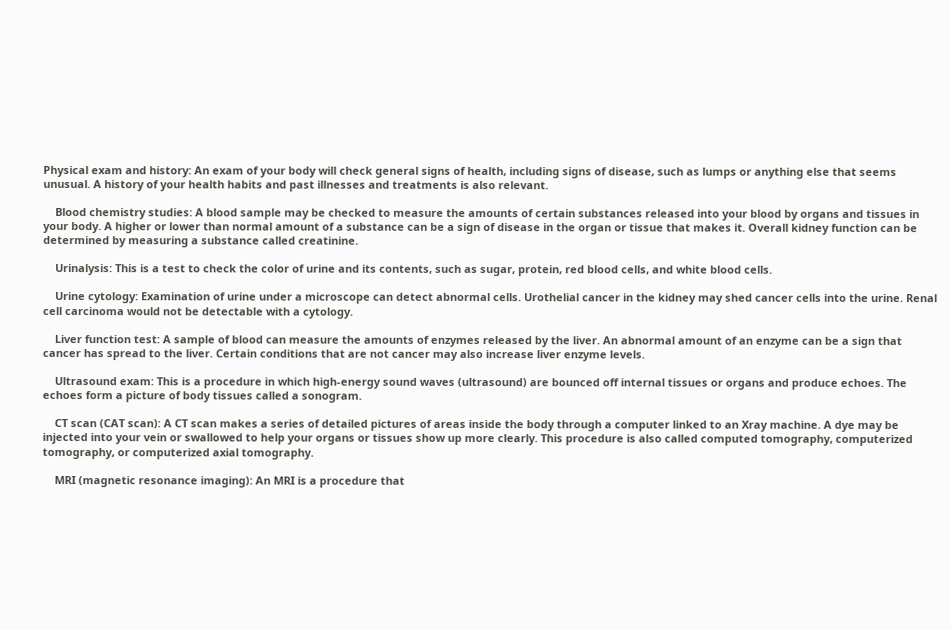Physical exam and history: An exam of your body will check general signs of health, including signs of disease, such as lumps or anything else that seems unusual. A history of your health habits and past illnesses and treatments is also relevant.

    Blood chemistry studies: A blood sample may be checked to measure the amounts of certain substances released into your blood by organs and tissues in your body. A higher or lower than normal amount of a substance can be a sign of disease in the organ or tissue that makes it. Overall kidney function can be determined by measuring a substance called creatinine.

    Urinalysis: This is a test to check the color of urine and its contents, such as sugar, protein, red blood cells, and white blood cells.

    Urine cytology: Examination of urine under a microscope can detect abnormal cells. Urothelial cancer in the kidney may shed cancer cells into the urine. Renal cell carcinoma would not be detectable with a cytology.

    Liver function test: A sample of blood can measure the amounts of enzymes released by the liver. An abnormal amount of an enzyme can be a sign that cancer has spread to the liver. Certain conditions that are not cancer may also increase liver enzyme levels.

    Ultrasound exam: This is a procedure in which high-energy sound waves (ultrasound) are bounced off internal tissues or organs and produce echoes. The echoes form a picture of body tissues called a sonogram.

    CT scan (CAT scan): A CT scan makes a series of detailed pictures of areas inside the body through a computer linked to an Xray machine. A dye may be injected into your vein or swallowed to help your organs or tissues show up more clearly. This procedure is also called computed tomography, computerized tomography, or computerized axial tomography.

    MRI (magnetic resonance imaging): An MRI is a procedure that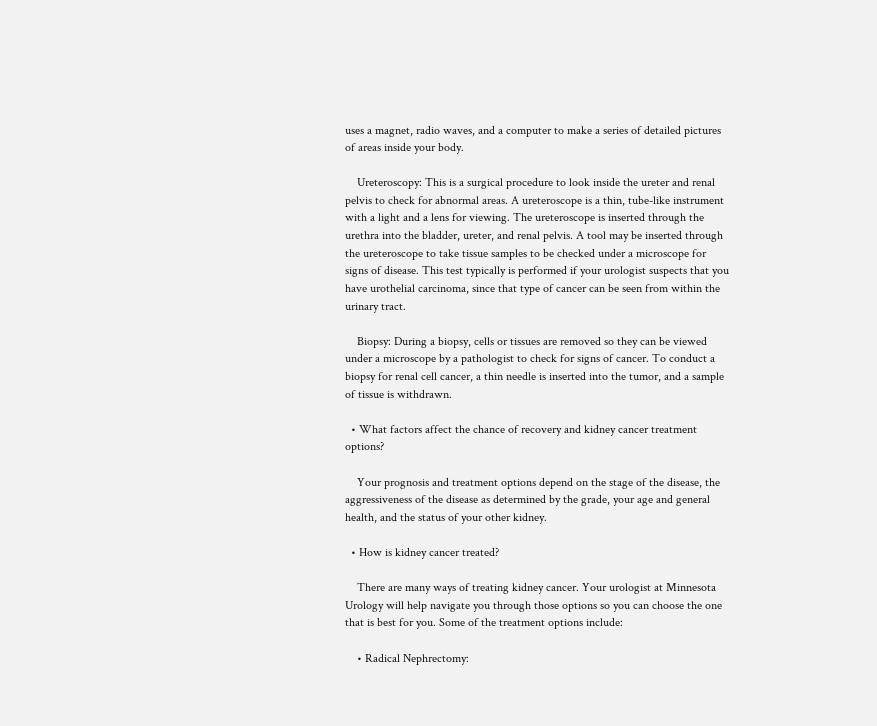uses a magnet, radio waves, and a computer to make a series of detailed pictures of areas inside your body.

    Ureteroscopy: This is a surgical procedure to look inside the ureter and renal pelvis to check for abnormal areas. A ureteroscope is a thin, tube-like instrument with a light and a lens for viewing. The ureteroscope is inserted through the urethra into the bladder, ureter, and renal pelvis. A tool may be inserted through the ureteroscope to take tissue samples to be checked under a microscope for signs of disease. This test typically is performed if your urologist suspects that you have urothelial carcinoma, since that type of cancer can be seen from within the urinary tract.

    Biopsy: During a biopsy, cells or tissues are removed so they can be viewed under a microscope by a pathologist to check for signs of cancer. To conduct a biopsy for renal cell cancer, a thin needle is inserted into the tumor, and a sample of tissue is withdrawn.

  • What factors affect the chance of recovery and kidney cancer treatment options?

    Your prognosis and treatment options depend on the stage of the disease, the aggressiveness of the disease as determined by the grade, your age and general health, and the status of your other kidney.

  • How is kidney cancer treated?

    There are many ways of treating kidney cancer. Your urologist at Minnesota Urology will help navigate you through those options so you can choose the one that is best for you. Some of the treatment options include:

    • Radical Nephrectomy: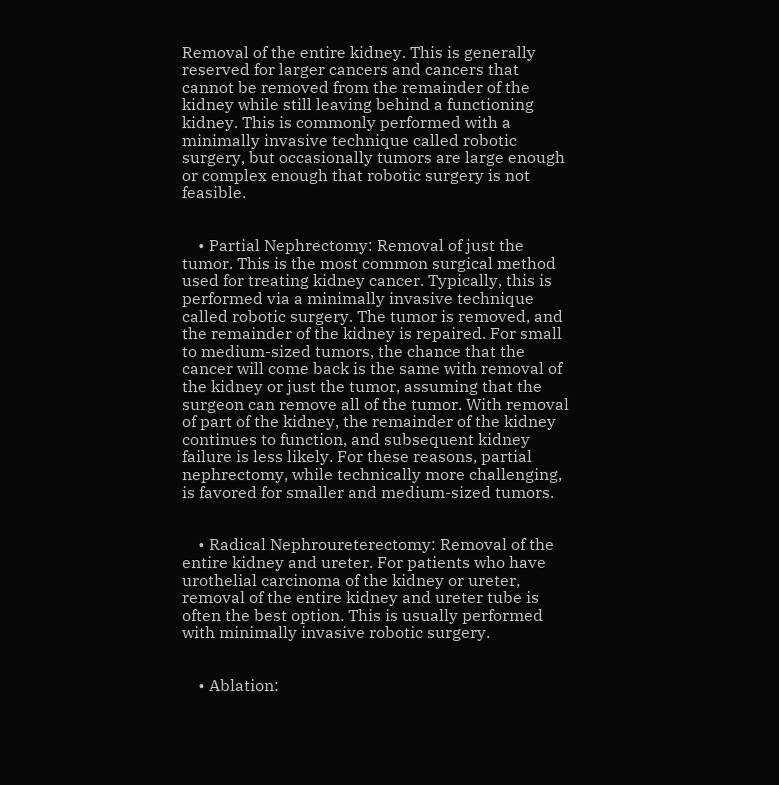Removal of the entire kidney. This is generally reserved for larger cancers and cancers that cannot be removed from the remainder of the kidney while still leaving behind a functioning kidney. This is commonly performed with a minimally invasive technique called robotic surgery, but occasionally tumors are large enough or complex enough that robotic surgery is not feasible.


    • Partial Nephrectomy: Removal of just the tumor. This is the most common surgical method used for treating kidney cancer. Typically, this is performed via a minimally invasive technique called robotic surgery. The tumor is removed, and the remainder of the kidney is repaired. For small to medium-sized tumors, the chance that the cancer will come back is the same with removal of the kidney or just the tumor, assuming that the surgeon can remove all of the tumor. With removal of part of the kidney, the remainder of the kidney continues to function, and subsequent kidney failure is less likely. For these reasons, partial nephrectomy, while technically more challenging, is favored for smaller and medium-sized tumors.


    • Radical Nephroureterectomy: Removal of the entire kidney and ureter. For patients who have urothelial carcinoma of the kidney or ureter, removal of the entire kidney and ureter tube is often the best option. This is usually performed with minimally invasive robotic surgery.


    • Ablation: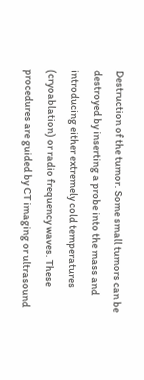Destruction of the tumor. Some small tumors can be destroyed by inserting a probe into the mass and introducing either extremely cold temperatures (cryoablation) or radio frequency waves. These procedures are guided by CT imaging or ultrasound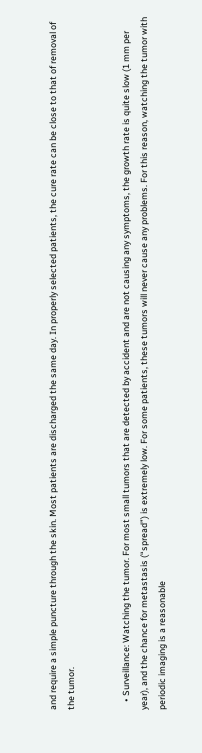and require a simple puncture through the skin. Most patients are discharged the same day. In properly selected patients, the cure rate can be close to that of removal of the tumor.


    • Surveillance: Watching the tumor. For most small tumors that are detected by accident and are not causing any symptoms, the growth rate is quite slow (1 mm per year), and the chance for metastasis (“spread”) is extremely low. For some patients, these tumors will never cause any problems. For this reason, watching the tumor with periodic imaging is a reasonable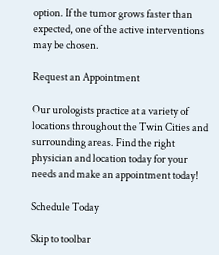option. If the tumor grows faster than expected, one of the active interventions may be chosen.

Request an Appointment

Our urologists practice at a variety of locations throughout the Twin Cities and surrounding areas. Find the right physician and location today for your needs and make an appointment today!

Schedule Today

Skip to toolbar